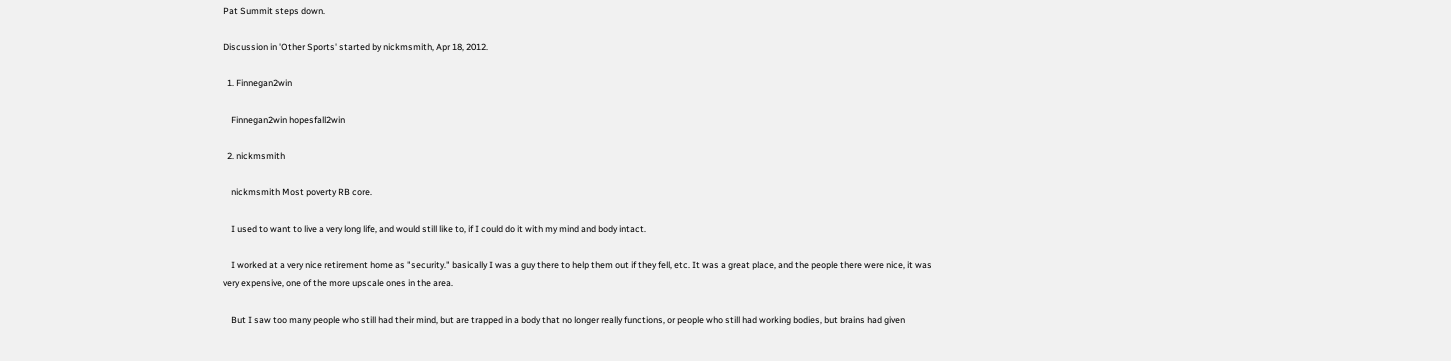Pat Summit steps down.

Discussion in 'Other Sports' started by nickmsmith, Apr 18, 2012.

  1. Finnegan2win

    Finnegan2win hopesfall2win

  2. nickmsmith

    nickmsmith Most poverty RB core.

    I used to want to live a very long life, and would still like to, if I could do it with my mind and body intact.

    I worked at a very nice retirement home as "security." basically I was a guy there to help them out if they fell, etc. It was a great place, and the people there were nice, it was very expensive, one of the more upscale ones in the area.

    But I saw too many people who still had their mind, but are trapped in a body that no longer really functions, or people who still had working bodies, but brains had given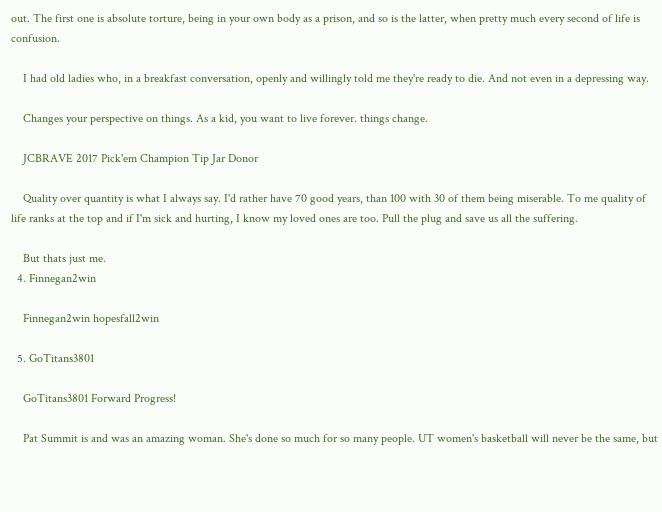out. The first one is absolute torture, being in your own body as a prison, and so is the latter, when pretty much every second of life is confusion.

    I had old ladies who, in a breakfast conversation, openly and willingly told me they're ready to die. And not even in a depressing way.

    Changes your perspective on things. As a kid, you want to live forever. things change.

    JCBRAVE 2017 Pick'em Champion Tip Jar Donor

    Quality over quantity is what I always say. I'd rather have 70 good years, than 100 with 30 of them being miserable. To me quality of life ranks at the top and if I'm sick and hurting, I know my loved ones are too. Pull the plug and save us all the suffering.

    But thats just me.
  4. Finnegan2win

    Finnegan2win hopesfall2win

  5. GoTitans3801

    GoTitans3801 Forward Progress!

    Pat Summit is and was an amazing woman. She's done so much for so many people. UT women's basketball will never be the same, but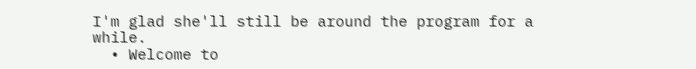I'm glad she'll still be around the program for a while.
  • Welcome to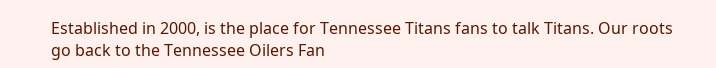Established in 2000, is the place for Tennessee Titans fans to talk Titans. Our roots go back to the Tennessee Oilers Fan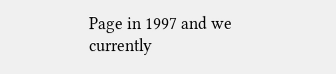Page in 1997 and we currently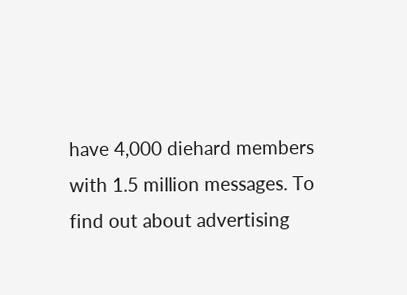have 4,000 diehard members with 1.5 million messages. To find out about advertising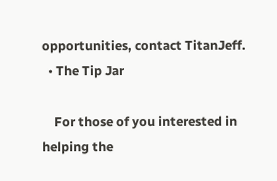opportunities, contact TitanJeff.
  • The Tip Jar

    For those of you interested in helping the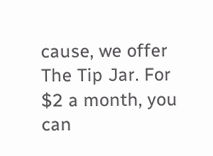cause, we offer The Tip Jar. For $2 a month, you can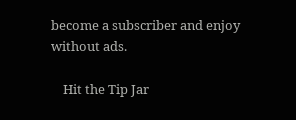become a subscriber and enjoy without ads.

    Hit the Tip Jar